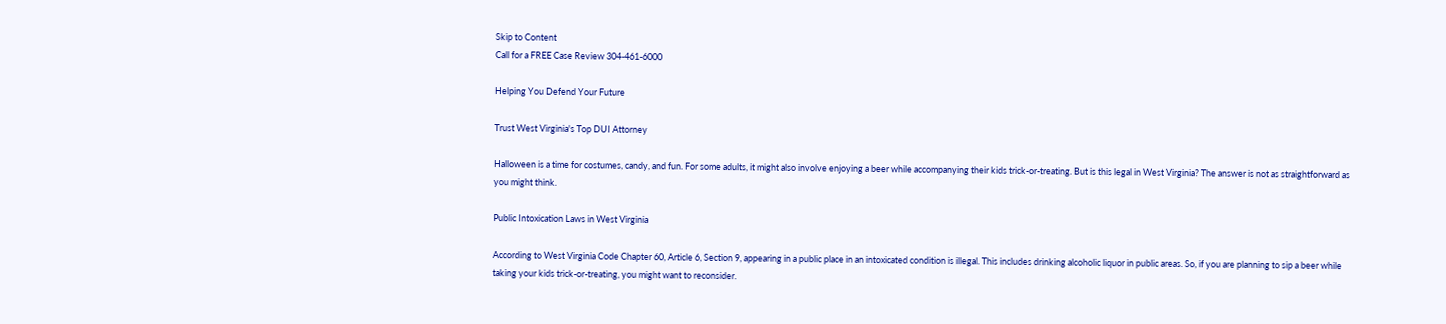Skip to Content
Call for a FREE Case Review 304-461-6000

Helping You Defend Your Future

Trust West Virginia's Top DUI Attorney

Halloween is a time for costumes, candy, and fun. For some adults, it might also involve enjoying a beer while accompanying their kids trick-or-treating. But is this legal in West Virginia? The answer is not as straightforward as you might think.

Public Intoxication Laws in West Virginia

According to West Virginia Code Chapter 60, Article 6, Section 9, appearing in a public place in an intoxicated condition is illegal. This includes drinking alcoholic liquor in public areas. So, if you are planning to sip a beer while taking your kids trick-or-treating, you might want to reconsider.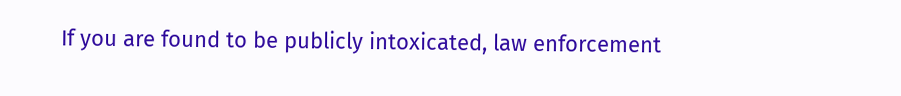If you are found to be publicly intoxicated, law enforcement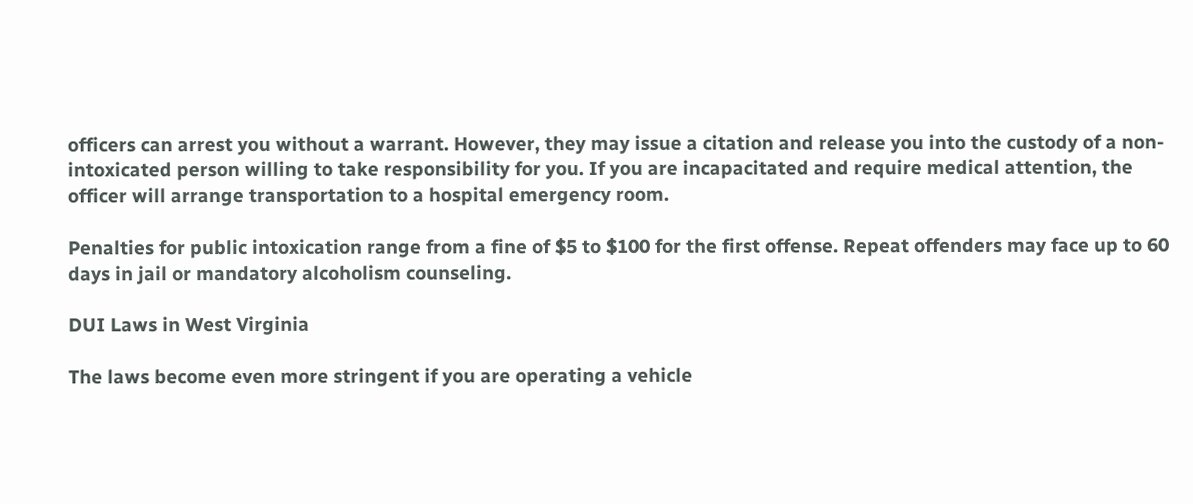officers can arrest you without a warrant. However, they may issue a citation and release you into the custody of a non-intoxicated person willing to take responsibility for you. If you are incapacitated and require medical attention, the officer will arrange transportation to a hospital emergency room.

Penalties for public intoxication range from a fine of $5 to $100 for the first offense. Repeat offenders may face up to 60 days in jail or mandatory alcoholism counseling.

DUI Laws in West Virginia

The laws become even more stringent if you are operating a vehicle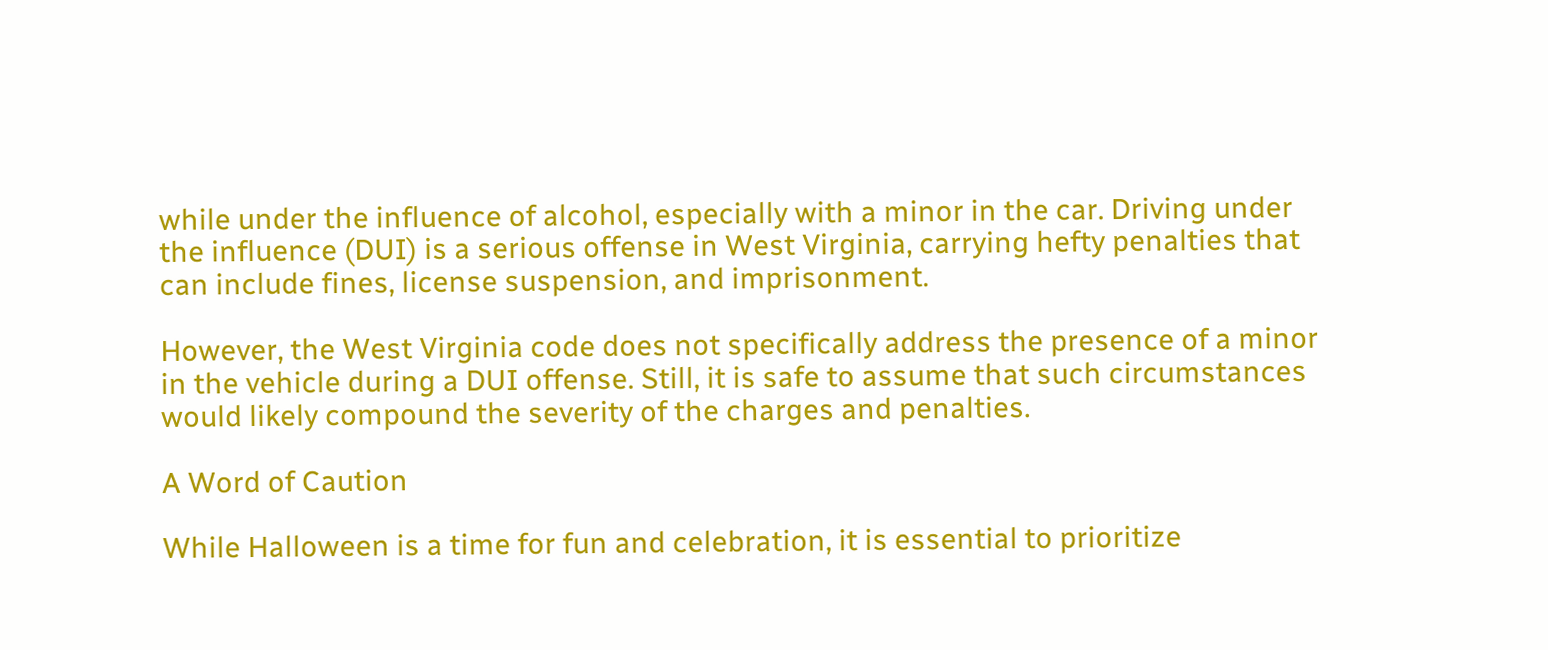while under the influence of alcohol, especially with a minor in the car. Driving under the influence (DUI) is a serious offense in West Virginia, carrying hefty penalties that can include fines, license suspension, and imprisonment.

However, the West Virginia code does not specifically address the presence of a minor in the vehicle during a DUI offense. Still, it is safe to assume that such circumstances would likely compound the severity of the charges and penalties.

A Word of Caution

While Halloween is a time for fun and celebration, it is essential to prioritize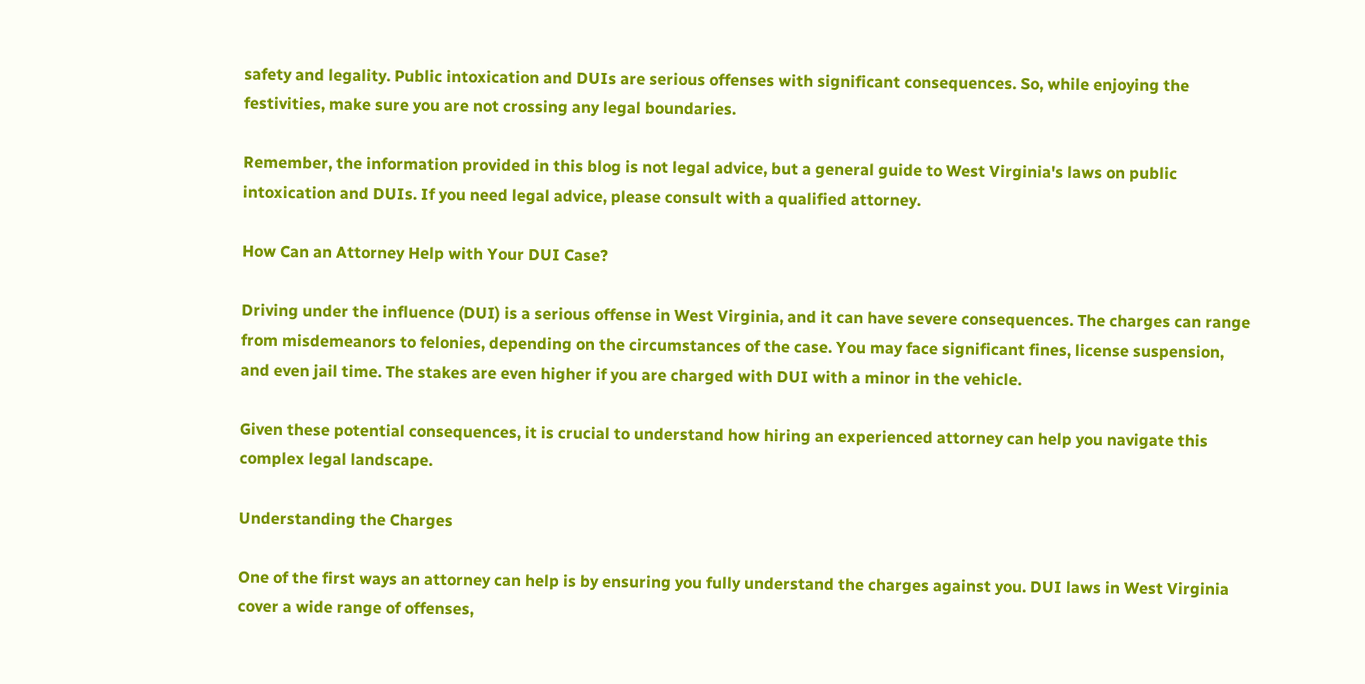safety and legality. Public intoxication and DUIs are serious offenses with significant consequences. So, while enjoying the festivities, make sure you are not crossing any legal boundaries.

Remember, the information provided in this blog is not legal advice, but a general guide to West Virginia's laws on public intoxication and DUIs. If you need legal advice, please consult with a qualified attorney.

How Can an Attorney Help with Your DUI Case?

Driving under the influence (DUI) is a serious offense in West Virginia, and it can have severe consequences. The charges can range from misdemeanors to felonies, depending on the circumstances of the case. You may face significant fines, license suspension, and even jail time. The stakes are even higher if you are charged with DUI with a minor in the vehicle.

Given these potential consequences, it is crucial to understand how hiring an experienced attorney can help you navigate this complex legal landscape.

Understanding the Charges

One of the first ways an attorney can help is by ensuring you fully understand the charges against you. DUI laws in West Virginia cover a wide range of offenses,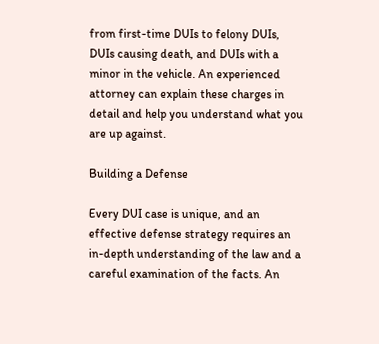from first-time DUIs to felony DUIs, DUIs causing death, and DUIs with a minor in the vehicle. An experienced attorney can explain these charges in detail and help you understand what you are up against.

Building a Defense

Every DUI case is unique, and an effective defense strategy requires an in-depth understanding of the law and a careful examination of the facts. An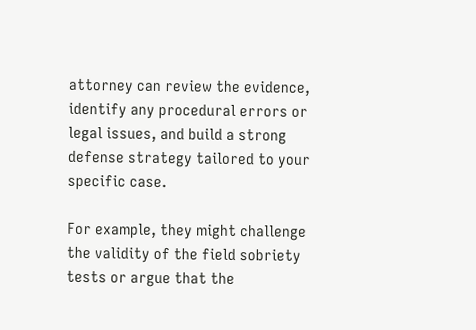attorney can review the evidence, identify any procedural errors or legal issues, and build a strong defense strategy tailored to your specific case.

For example, they might challenge the validity of the field sobriety tests or argue that the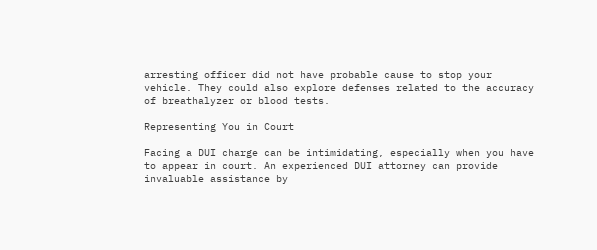arresting officer did not have probable cause to stop your vehicle. They could also explore defenses related to the accuracy of breathalyzer or blood tests.

Representing You in Court

Facing a DUI charge can be intimidating, especially when you have to appear in court. An experienced DUI attorney can provide invaluable assistance by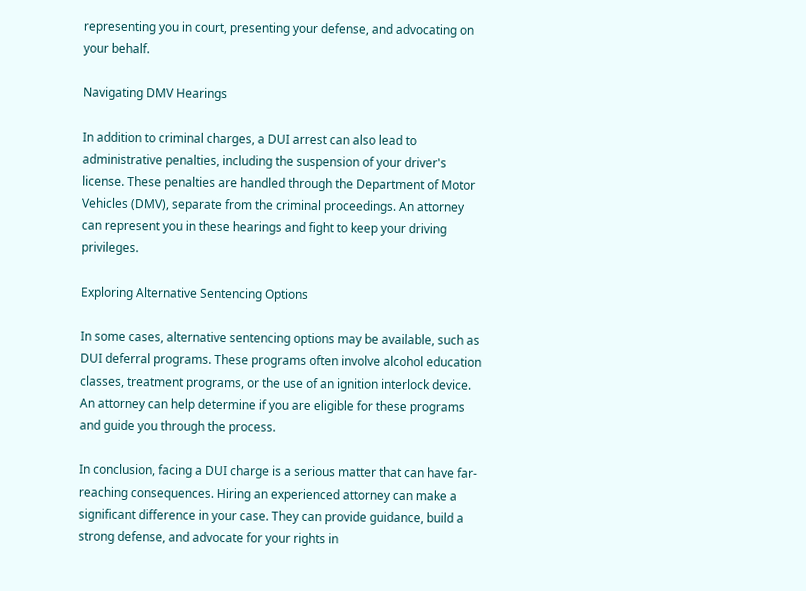representing you in court, presenting your defense, and advocating on your behalf.

Navigating DMV Hearings

In addition to criminal charges, a DUI arrest can also lead to administrative penalties, including the suspension of your driver's license. These penalties are handled through the Department of Motor Vehicles (DMV), separate from the criminal proceedings. An attorney can represent you in these hearings and fight to keep your driving privileges.

Exploring Alternative Sentencing Options

In some cases, alternative sentencing options may be available, such as DUI deferral programs. These programs often involve alcohol education classes, treatment programs, or the use of an ignition interlock device. An attorney can help determine if you are eligible for these programs and guide you through the process.

In conclusion, facing a DUI charge is a serious matter that can have far-reaching consequences. Hiring an experienced attorney can make a significant difference in your case. They can provide guidance, build a strong defense, and advocate for your rights in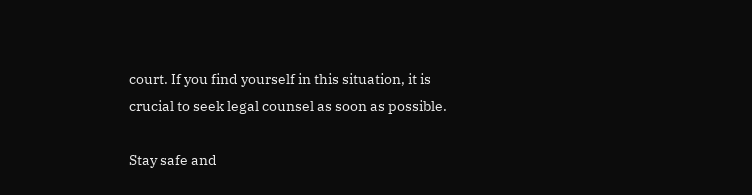court. If you find yourself in this situation, it is crucial to seek legal counsel as soon as possible.

Stay safe and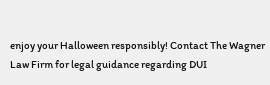enjoy your Halloween responsibly! Contact The Wagner Law Firm for legal guidance regarding DUI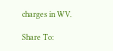charges in WV.

Share To: